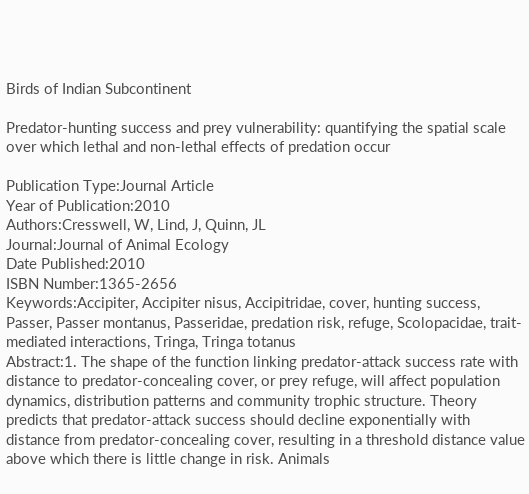Birds of Indian Subcontinent

Predator-hunting success and prey vulnerability: quantifying the spatial scale over which lethal and non-lethal effects of predation occur

Publication Type:Journal Article
Year of Publication:2010
Authors:Cresswell, W, Lind, J, Quinn, JL
Journal:Journal of Animal Ecology
Date Published:2010
ISBN Number:1365-2656
Keywords:Accipiter, Accipiter nisus, Accipitridae, cover, hunting success, Passer, Passer montanus, Passeridae, predation risk, refuge, Scolopacidae, trait-mediated interactions, Tringa, Tringa totanus
Abstract:1. The shape of the function linking predator-attack success rate with distance to predator-concealing cover, or prey refuge, will affect population dynamics, distribution patterns and community trophic structure. Theory predicts that predator-attack success should decline exponentially with distance from predator-concealing cover, resulting in a threshold distance value above which there is little change in risk. Animals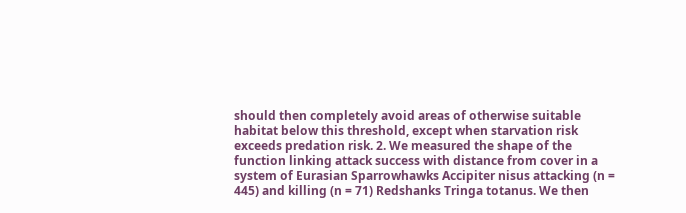should then completely avoid areas of otherwise suitable habitat below this threshold, except when starvation risk exceeds predation risk. 2. We measured the shape of the function linking attack success with distance from cover in a system of Eurasian Sparrowhawks Accipiter nisus attacking (n = 445) and killing (n = 71) Redshanks Tringa totanus. We then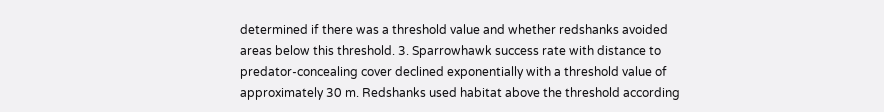determined if there was a threshold value and whether redshanks avoided areas below this threshold. 3. Sparrowhawk success rate with distance to predator-concealing cover declined exponentially with a threshold value of approximately 30 m. Redshanks used habitat above the threshold according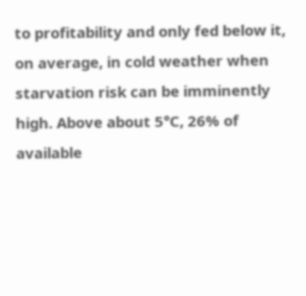to profitability and only fed below it, on average, in cold weather when starvation risk can be imminently high. Above about 5°C, 26% of available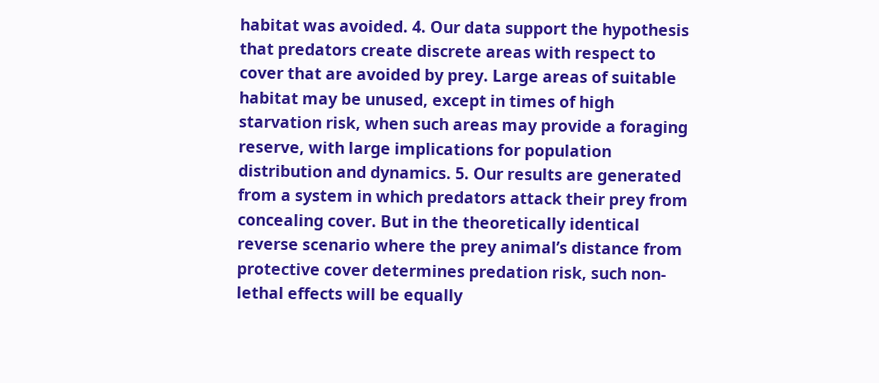habitat was avoided. 4. Our data support the hypothesis that predators create discrete areas with respect to cover that are avoided by prey. Large areas of suitable habitat may be unused, except in times of high starvation risk, when such areas may provide a foraging reserve, with large implications for population distribution and dynamics. 5. Our results are generated from a system in which predators attack their prey from concealing cover. But in the theoretically identical reverse scenario where the prey animal’s distance from protective cover determines predation risk, such non-lethal effects will be equally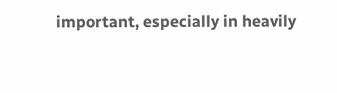important, especially in heavily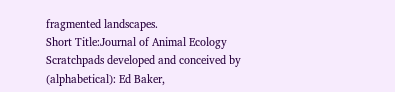fragmented landscapes.
Short Title:Journal of Animal Ecology
Scratchpads developed and conceived by (alphabetical): Ed Baker,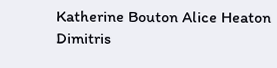Katherine Bouton Alice Heaton Dimitris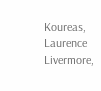Koureas, Laurence Livermore,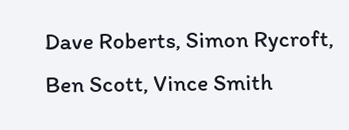Dave Roberts, Simon Rycroft, Ben Scott, Vince Smith